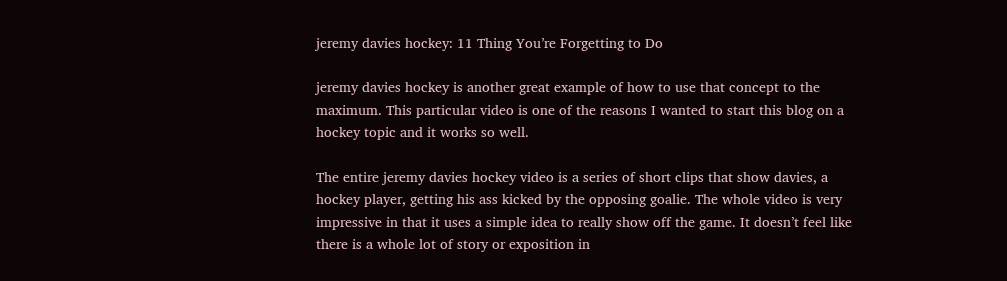jeremy davies hockey: 11 Thing You’re Forgetting to Do

jeremy davies hockey is another great example of how to use that concept to the maximum. This particular video is one of the reasons I wanted to start this blog on a hockey topic and it works so well.

The entire jeremy davies hockey video is a series of short clips that show davies, a hockey player, getting his ass kicked by the opposing goalie. The whole video is very impressive in that it uses a simple idea to really show off the game. It doesn’t feel like there is a whole lot of story or exposition in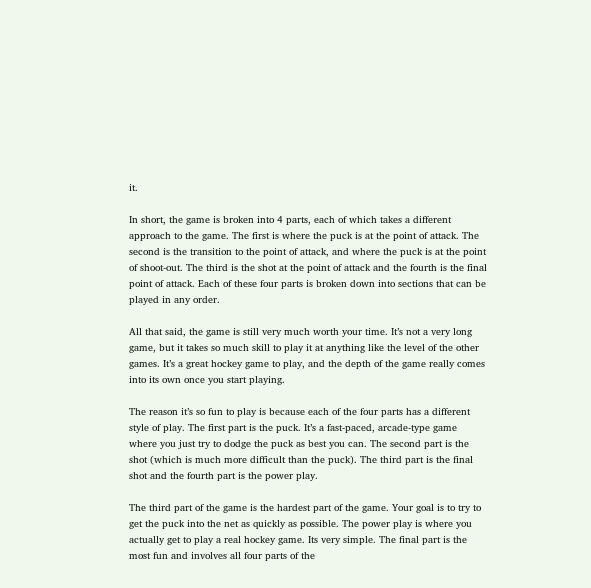it.

In short, the game is broken into 4 parts, each of which takes a different approach to the game. The first is where the puck is at the point of attack. The second is the transition to the point of attack, and where the puck is at the point of shoot-out. The third is the shot at the point of attack and the fourth is the final point of attack. Each of these four parts is broken down into sections that can be played in any order.

All that said, the game is still very much worth your time. It’s not a very long game, but it takes so much skill to play it at anything like the level of the other games. It’s a great hockey game to play, and the depth of the game really comes into its own once you start playing.

The reason it’s so fun to play is because each of the four parts has a different style of play. The first part is the puck. It’s a fast-paced, arcade-type game where you just try to dodge the puck as best you can. The second part is the shot (which is much more difficult than the puck). The third part is the final shot and the fourth part is the power play.

The third part of the game is the hardest part of the game. Your goal is to try to get the puck into the net as quickly as possible. The power play is where you actually get to play a real hockey game. Its very simple. The final part is the most fun and involves all four parts of the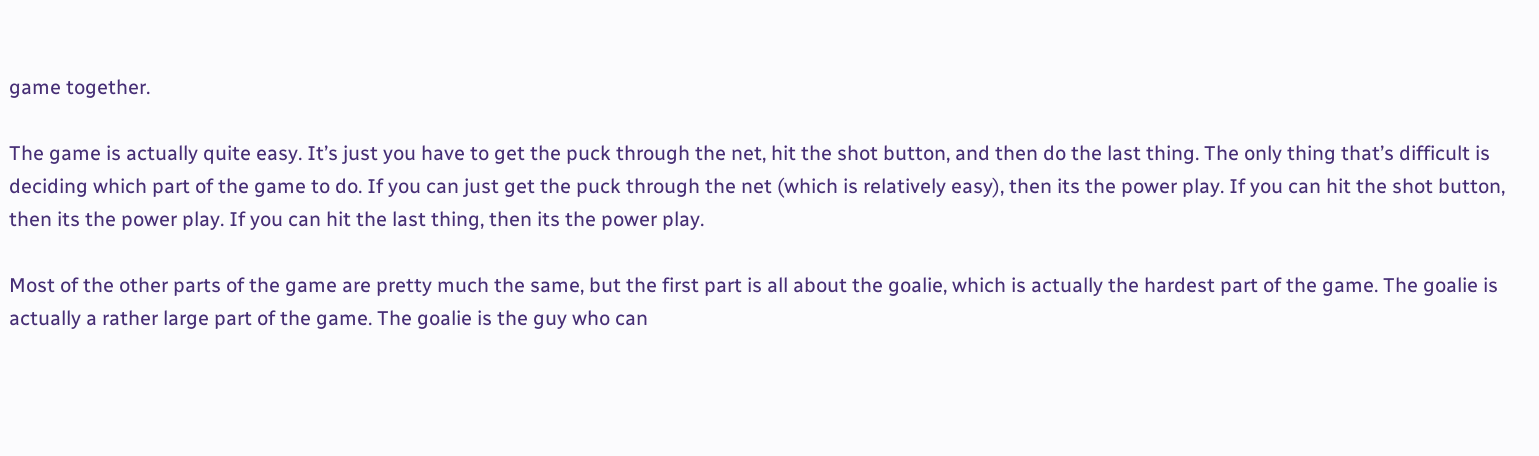game together.

The game is actually quite easy. It’s just you have to get the puck through the net, hit the shot button, and then do the last thing. The only thing that’s difficult is deciding which part of the game to do. If you can just get the puck through the net (which is relatively easy), then its the power play. If you can hit the shot button, then its the power play. If you can hit the last thing, then its the power play.

Most of the other parts of the game are pretty much the same, but the first part is all about the goalie, which is actually the hardest part of the game. The goalie is actually a rather large part of the game. The goalie is the guy who can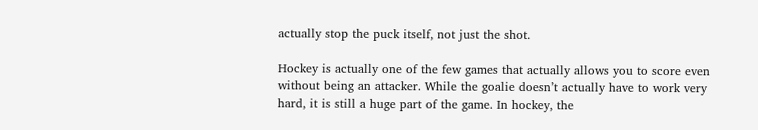actually stop the puck itself, not just the shot.

Hockey is actually one of the few games that actually allows you to score even without being an attacker. While the goalie doesn’t actually have to work very hard, it is still a huge part of the game. In hockey, the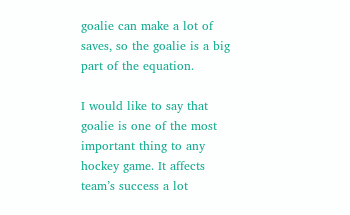goalie can make a lot of saves, so the goalie is a big part of the equation.

I would like to say that goalie is one of the most important thing to any hockey game. It affects team’s success a lot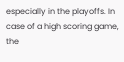especially in the playoffs. In case of a high scoring game, the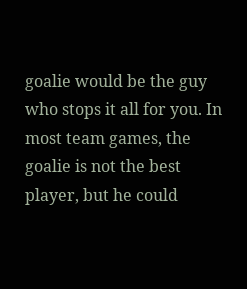goalie would be the guy who stops it all for you. In most team games, the goalie is not the best player, but he could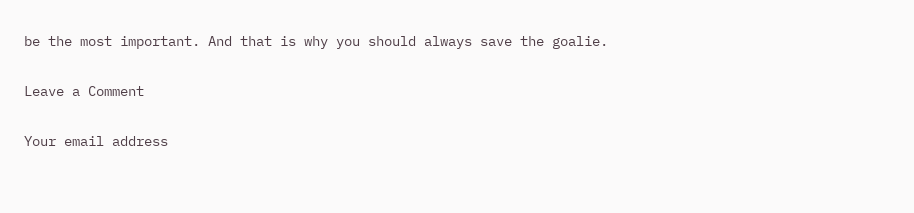be the most important. And that is why you should always save the goalie.

Leave a Comment

Your email address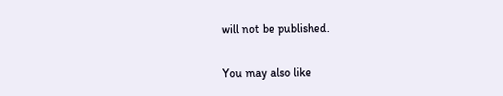will not be published.

You may also like